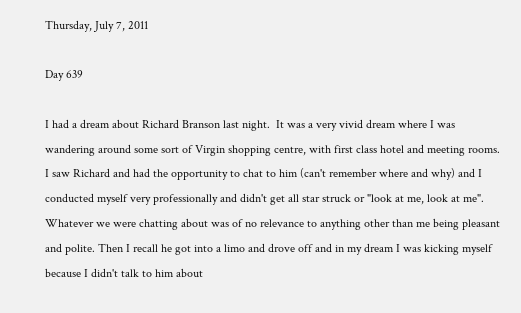Thursday, July 7, 2011

Day 639

I had a dream about Richard Branson last night.  It was a very vivid dream where I was wandering around some sort of Virgin shopping centre, with first class hotel and meeting rooms.  I saw Richard and had the opportunity to chat to him (can't remember where and why) and I conducted myself very professionally and didn't get all star struck or "look at me, look at me".  Whatever we were chatting about was of no relevance to anything other than me being pleasant and polite. Then I recall he got into a limo and drove off and in my dream I was kicking myself because I didn't talk to him about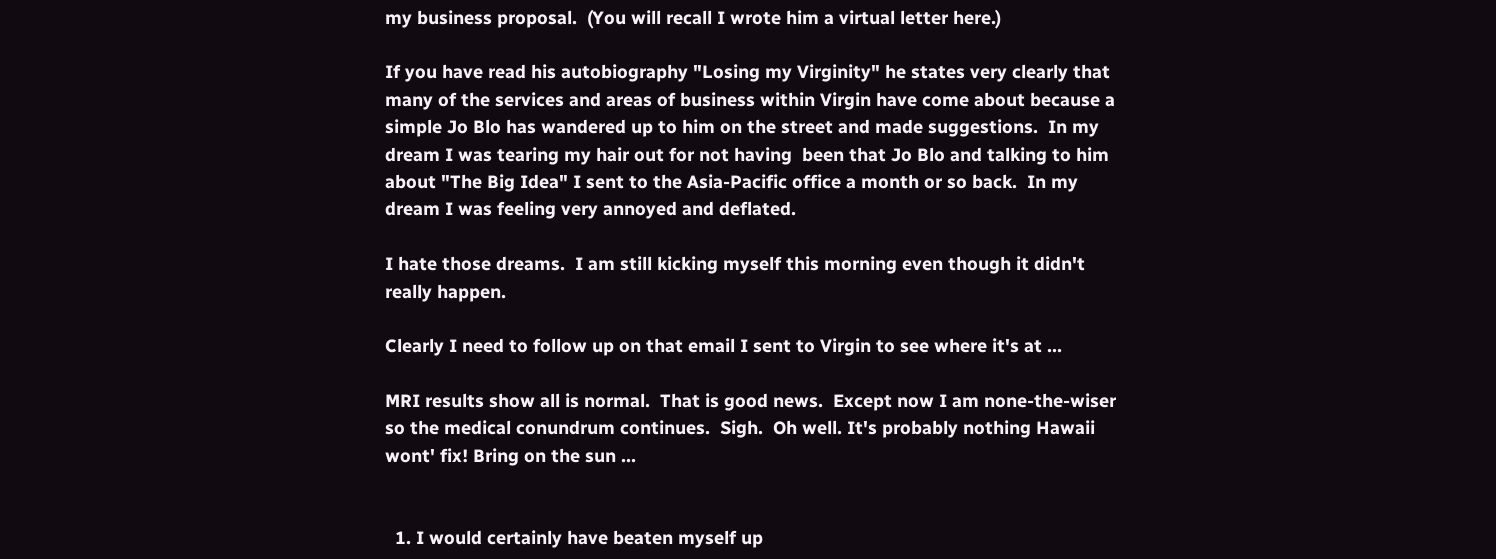my business proposal.  (You will recall I wrote him a virtual letter here.)

If you have read his autobiography "Losing my Virginity" he states very clearly that many of the services and areas of business within Virgin have come about because a simple Jo Blo has wandered up to him on the street and made suggestions.  In my dream I was tearing my hair out for not having  been that Jo Blo and talking to him about "The Big Idea" I sent to the Asia-Pacific office a month or so back.  In my dream I was feeling very annoyed and deflated.

I hate those dreams.  I am still kicking myself this morning even though it didn't really happen.

Clearly I need to follow up on that email I sent to Virgin to see where it's at ...

MRI results show all is normal.  That is good news.  Except now I am none-the-wiser so the medical conundrum continues.  Sigh.  Oh well. It's probably nothing Hawaii wont' fix! Bring on the sun ...


  1. I would certainly have beaten myself up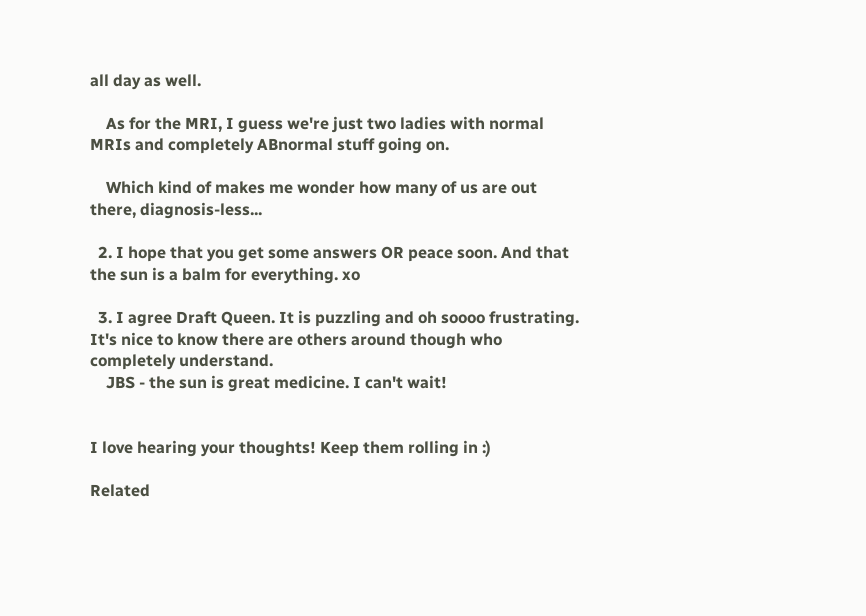all day as well.

    As for the MRI, I guess we're just two ladies with normal MRIs and completely ABnormal stuff going on.

    Which kind of makes me wonder how many of us are out there, diagnosis-less...

  2. I hope that you get some answers OR peace soon. And that the sun is a balm for everything. xo

  3. I agree Draft Queen. It is puzzling and oh soooo frustrating. It's nice to know there are others around though who completely understand.
    JBS - the sun is great medicine. I can't wait!


I love hearing your thoughts! Keep them rolling in :)

Related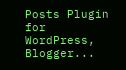Posts Plugin for WordPress, Blogger...